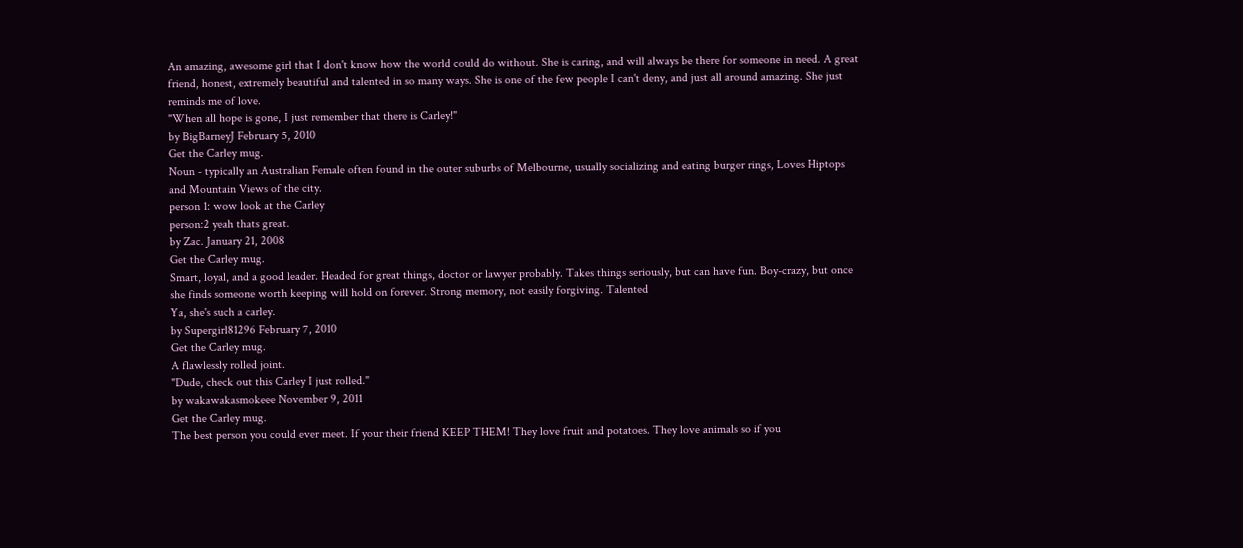An amazing, awesome girl that I don't know how the world could do without. She is caring, and will always be there for someone in need. A great friend, honest, extremely beautiful and talented in so many ways. She is one of the few people I can't deny, and just all around amazing. She just reminds me of love.
"When all hope is gone, I just remember that there is Carley!"
by BigBarneyJ February 5, 2010
Get the Carley mug.
Noun - typically an Australian Female often found in the outer suburbs of Melbourne, usually socializing and eating burger rings, Loves Hiptops and Mountain Views of the city.
person 1: wow look at the Carley
person:2 yeah thats great.
by Zac. January 21, 2008
Get the Carley mug.
Smart, loyal, and a good leader. Headed for great things, doctor or lawyer probably. Takes things seriously, but can have fun. Boy-crazy, but once she finds someone worth keeping will hold on forever. Strong memory, not easily forgiving. Talented
Ya, she's such a carley.
by Supergirl81296 February 7, 2010
Get the Carley mug.
A flawlessly rolled joint.
"Dude, check out this Carley I just rolled."
by wakawakasmokeee November 9, 2011
Get the Carley mug.
The best person you could ever meet. If your their friend KEEP THEM! They love fruit and potatoes. They love animals so if you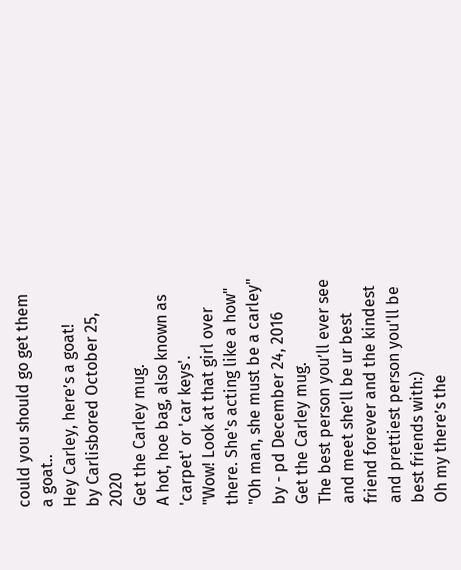could you should go get them a goat..
Hey Carley, here’s a goat!
by Carlisbored October 25, 2020
Get the Carley mug.
A hot, hoe bag, also known as 'carpet' or 'car keys'.
"Wow! Look at that girl over there. She's acting like a how"
"Oh man, she must be a carley"
by - pd December 24, 2016
Get the Carley mug.
The best person you’ll ever see and meet she’ll be ur best friend forever and the kindest and prettiest person you'll be best friends with:)
Oh my there’s the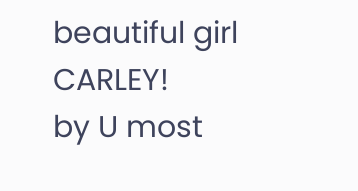beautiful girl CARLEY!
by U most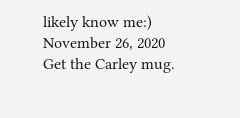likely know me:) November 26, 2020
Get the Carley mug.